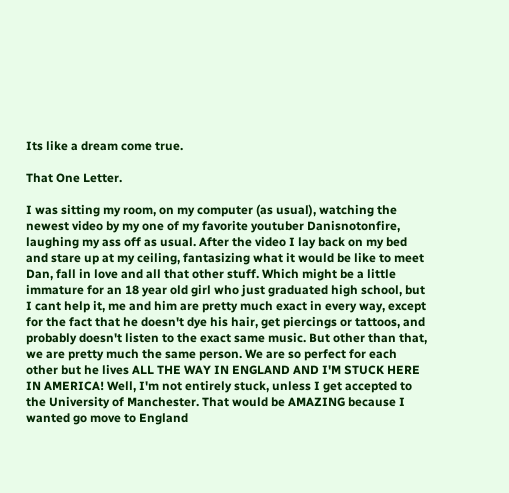Its like a dream come true.

That One Letter.

I was sitting my room, on my computer (as usual), watching the newest video by my one of my favorite youtuber Danisnotonfire, laughing my ass off as usual. After the video I lay back on my bed and stare up at my ceiling, fantasizing what it would be like to meet Dan, fall in love and all that other stuff. Which might be a little immature for an 18 year old girl who just graduated high school, but I cant help it, me and him are pretty much exact in every way, except for the fact that he doesn't dye his hair, get piercings or tattoos, and probably doesn't listen to the exact same music. But other than that, we are pretty much the same person. We are so perfect for each other but he lives ALL THE WAY IN ENGLAND AND I'M STUCK HERE IN AMERICA! Well, I'm not entirely stuck, unless I get accepted to the University of Manchester. That would be AMAZING because I wanted go move to England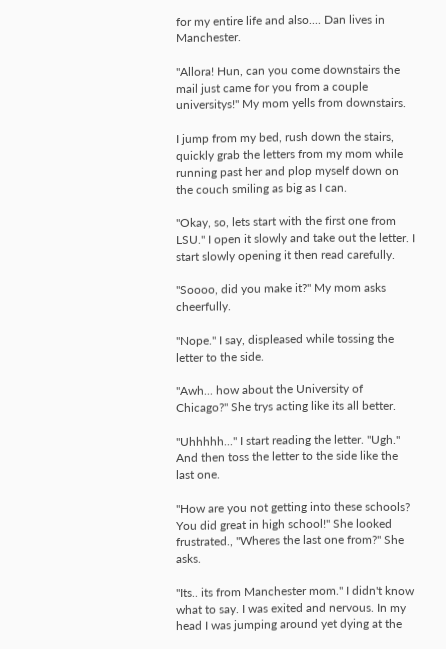for my entire life and also.... Dan lives in Manchester.

"Allora! Hun, can you come downstairs the mail just came for you from a couple universitys!" My mom yells from downstairs.

I jump from my bed, rush down the stairs, quickly grab the letters from my mom while running past her and plop myself down on the couch smiling as big as I can.

"Okay, so, lets start with the first one from LSU." I open it slowly and take out the letter. I start slowly opening it then read carefully.

"Soooo, did you make it?" My mom asks cheerfully.

"Nope." I say, displeased while tossing the letter to the side.

"Awh... how about the University of Chicago?" She trys acting like its all better.

"Uhhhhh..." I start reading the letter. "Ugh." And then toss the letter to the side like the last one.

"How are you not getting into these schools? You did great in high school!" She looked frustrated., "Wheres the last one from?" She asks.

"Its.. its from Manchester mom." I didn't know what to say. I was exited and nervous. In my head I was jumping around yet dying at the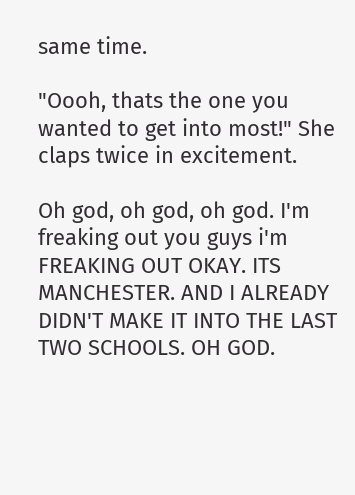same time.

"Oooh, thats the one you wanted to get into most!" She claps twice in excitement.

Oh god, oh god, oh god. I'm freaking out you guys i'm FREAKING OUT OKAY. ITS MANCHESTER. AND I ALREADY DIDN'T MAKE IT INTO THE LAST TWO SCHOOLS. OH GOD.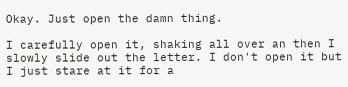Okay. Just open the damn thing.

I carefully open it, shaking all over an then I slowly slide out the letter. I don't open it but I just stare at it for a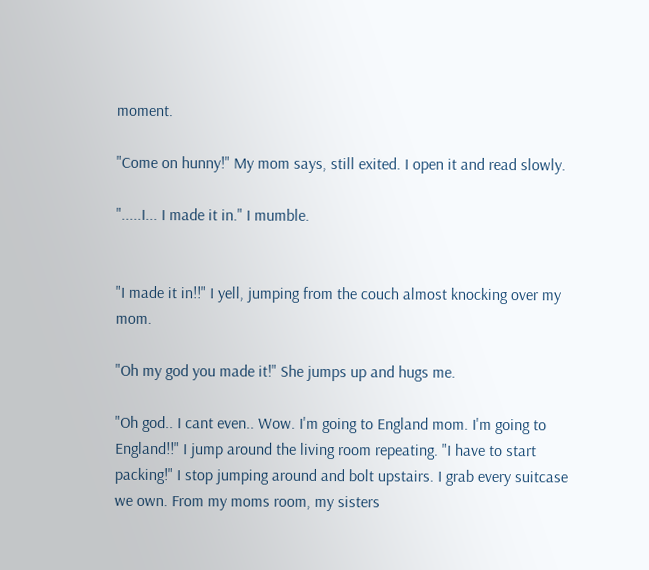moment.

"Come on hunny!" My mom says, still exited. I open it and read slowly.

".....I... I made it in." I mumble.


"I made it in!!" I yell, jumping from the couch almost knocking over my mom.

"Oh my god you made it!" She jumps up and hugs me.

"Oh god.. I cant even.. Wow. I'm going to England mom. I'm going to England!!" I jump around the living room repeating. "I have to start packing!" I stop jumping around and bolt upstairs. I grab every suitcase we own. From my moms room, my sisters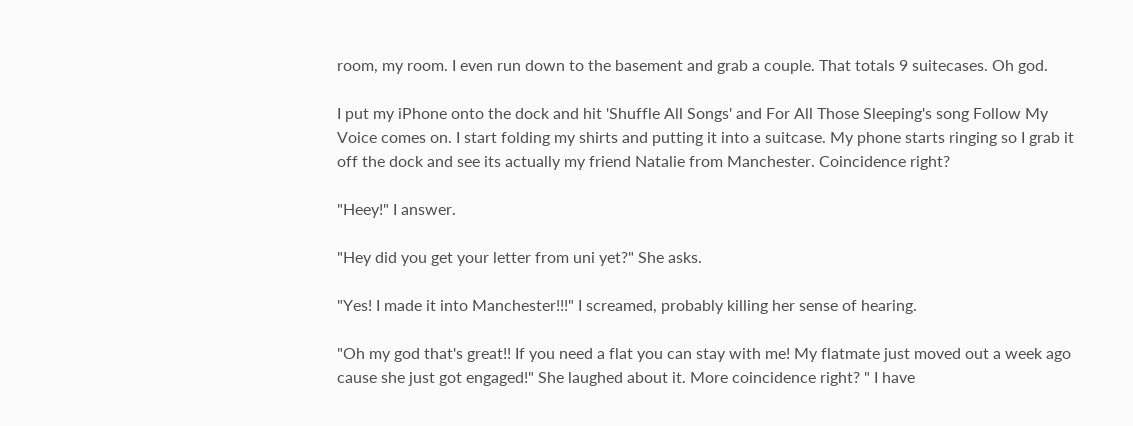room, my room. I even run down to the basement and grab a couple. That totals 9 suitecases. Oh god.

I put my iPhone onto the dock and hit 'Shuffle All Songs' and For All Those Sleeping's song Follow My Voice comes on. I start folding my shirts and putting it into a suitcase. My phone starts ringing so I grab it off the dock and see its actually my friend Natalie from Manchester. Coincidence right?

"Heey!" I answer.

"Hey did you get your letter from uni yet?" She asks.

"Yes! I made it into Manchester!!!" I screamed, probably killing her sense of hearing.

"Oh my god that's great!! If you need a flat you can stay with me! My flatmate just moved out a week ago cause she just got engaged!" She laughed about it. More coincidence right? " I have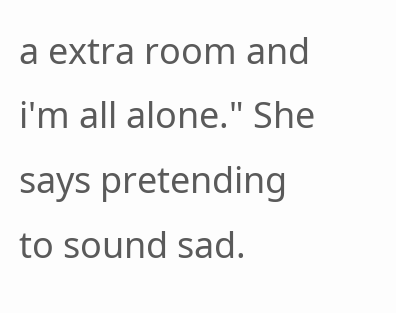a extra room and i'm all alone." She says pretending to sound sad.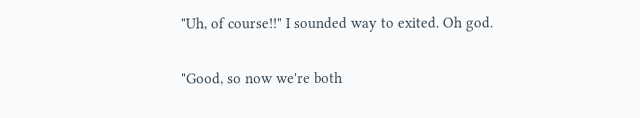"Uh, of course!!" I sounded way to exited. Oh god.

"Good, so now we're both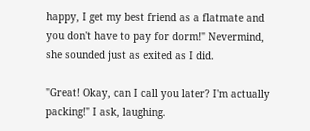happy, I get my best friend as a flatmate and you don't have to pay for dorm!" Nevermind, she sounded just as exited as I did.

"Great! Okay, can I call you later? I'm actually packing!" I ask, laughing.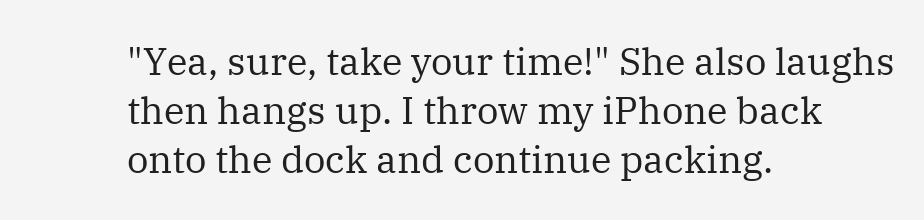"Yea, sure, take your time!" She also laughs then hangs up. I throw my iPhone back onto the dock and continue packing.